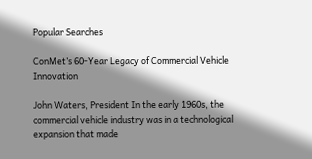Popular Searches

ConMet’s 60-Year Legacy of Commercial Vehicle Innovation

John Waters, President In the early 1960s, the commercial vehicle industry was in a technological expansion that made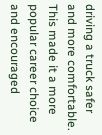driving a truck safer and more comfortable. This made it a more popular career choice and encouraged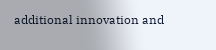additional innovation and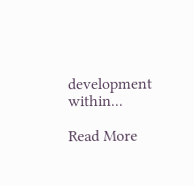development within...

Read More